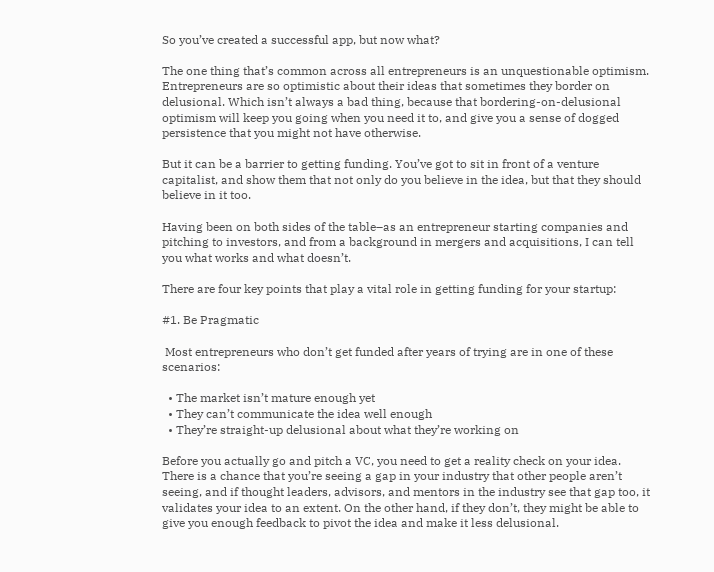So you’ve created a successful app, but now what?

The one thing that’s common across all entrepreneurs is an unquestionable optimism. Entrepreneurs are so optimistic about their ideas that sometimes they border on delusional. Which isn’t always a bad thing, because that bordering-on-delusional optimism will keep you going when you need it to, and give you a sense of dogged persistence that you might not have otherwise.

But it can be a barrier to getting funding. You’ve got to sit in front of a venture capitalist, and show them that not only do you believe in the idea, but that they should believe in it too.

Having been on both sides of the table–as an entrepreneur starting companies and pitching to investors, and from a background in mergers and acquisitions, I can tell you what works and what doesn’t.

There are four key points that play a vital role in getting funding for your startup:

#1. Be Pragmatic

 Most entrepreneurs who don’t get funded after years of trying are in one of these scenarios:

  • The market isn’t mature enough yet
  • They can’t communicate the idea well enough
  • They’re straight-up delusional about what they’re working on

Before you actually go and pitch a VC, you need to get a reality check on your idea. There is a chance that you’re seeing a gap in your industry that other people aren’t seeing, and if thought leaders, advisors, and mentors in the industry see that gap too, it validates your idea to an extent. On the other hand, if they don’t, they might be able to give you enough feedback to pivot the idea and make it less delusional.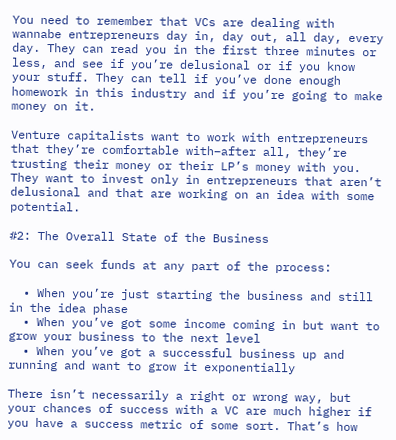You need to remember that VCs are dealing with wannabe entrepreneurs day in, day out, all day, every day. They can read you in the first three minutes or less, and see if you’re delusional or if you know your stuff. They can tell if you’ve done enough homework in this industry and if you’re going to make money on it.

Venture capitalists want to work with entrepreneurs that they’re comfortable with–after all, they’re trusting their money or their LP’s money with you. They want to invest only in entrepreneurs that aren’t delusional and that are working on an idea with some potential.

#2: The Overall State of the Business

You can seek funds at any part of the process:

  • When you’re just starting the business and still in the idea phase
  • When you’ve got some income coming in but want to grow your business to the next level
  • When you’ve got a successful business up and running and want to grow it exponentially

There isn’t necessarily a right or wrong way, but your chances of success with a VC are much higher if you have a success metric of some sort. That’s how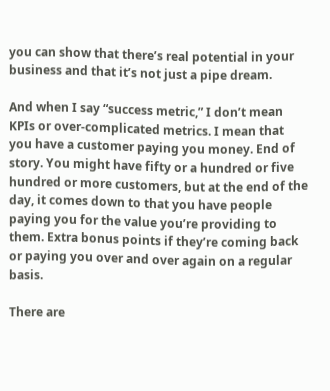you can show that there’s real potential in your business and that it’s not just a pipe dream.

And when I say “success metric,” I don’t mean KPIs or over-complicated metrics. I mean that you have a customer paying you money. End of story. You might have fifty or a hundred or five hundred or more customers, but at the end of the day, it comes down to that you have people paying you for the value you’re providing to them. Extra bonus points if they’re coming back or paying you over and over again on a regular basis.

There are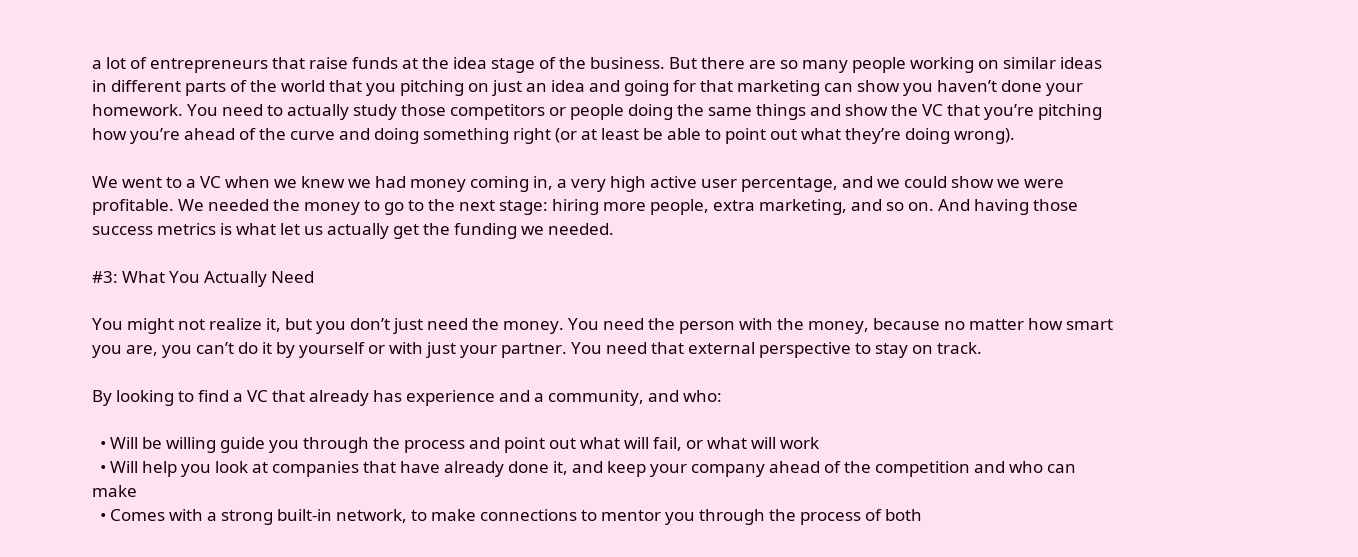a lot of entrepreneurs that raise funds at the idea stage of the business. But there are so many people working on similar ideas in different parts of the world that you pitching on just an idea and going for that marketing can show you haven’t done your homework. You need to actually study those competitors or people doing the same things and show the VC that you’re pitching how you’re ahead of the curve and doing something right (or at least be able to point out what they’re doing wrong).

We went to a VC when we knew we had money coming in, a very high active user percentage, and we could show we were profitable. We needed the money to go to the next stage: hiring more people, extra marketing, and so on. And having those success metrics is what let us actually get the funding we needed.

#3: What You Actually Need

You might not realize it, but you don’t just need the money. You need the person with the money, because no matter how smart you are, you can’t do it by yourself or with just your partner. You need that external perspective to stay on track.

By looking to find a VC that already has experience and a community, and who:

  • Will be willing guide you through the process and point out what will fail, or what will work
  • Will help you look at companies that have already done it, and keep your company ahead of the competition and who can make
  • Comes with a strong built-in network, to make connections to mentor you through the process of both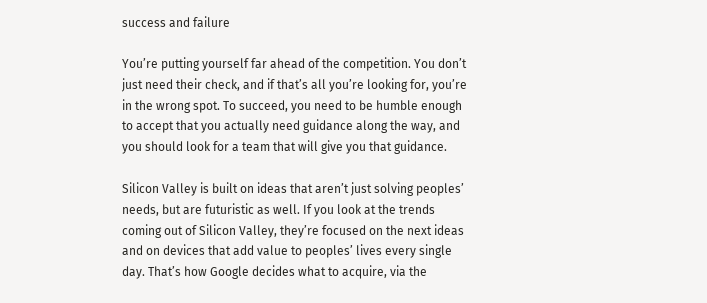success and failure

You’re putting yourself far ahead of the competition. You don’t just need their check, and if that’s all you’re looking for, you’re in the wrong spot. To succeed, you need to be humble enough to accept that you actually need guidance along the way, and you should look for a team that will give you that guidance.

Silicon Valley is built on ideas that aren’t just solving peoples’ needs, but are futuristic as well. If you look at the trends coming out of Silicon Valley, they’re focused on the next ideas and on devices that add value to peoples’ lives every single day. That’s how Google decides what to acquire, via the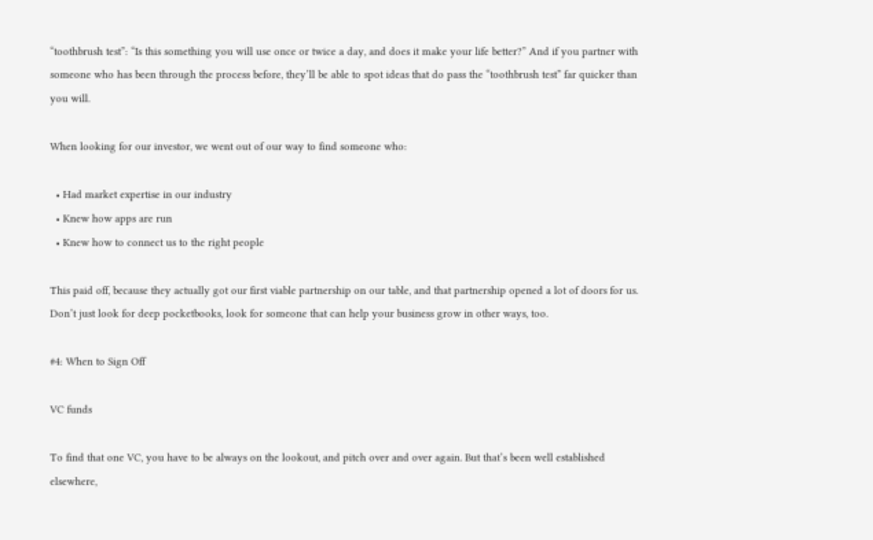“toothbrush test”: “Is this something you will use once or twice a day, and does it make your life better?” And if you partner with someone who has been through the process before, they’ll be able to spot ideas that do pass the “toothbrush test” far quicker than you will.

When looking for our investor, we went out of our way to find someone who:

  • Had market expertise in our industry
  • Knew how apps are run
  • Knew how to connect us to the right people

This paid off, because they actually got our first viable partnership on our table, and that partnership opened a lot of doors for us. Don’t just look for deep pocketbooks, look for someone that can help your business grow in other ways, too.

#4: When to Sign Off

VC funds

To find that one VC, you have to be always on the lookout, and pitch over and over again. But that’s been well established elsewhere,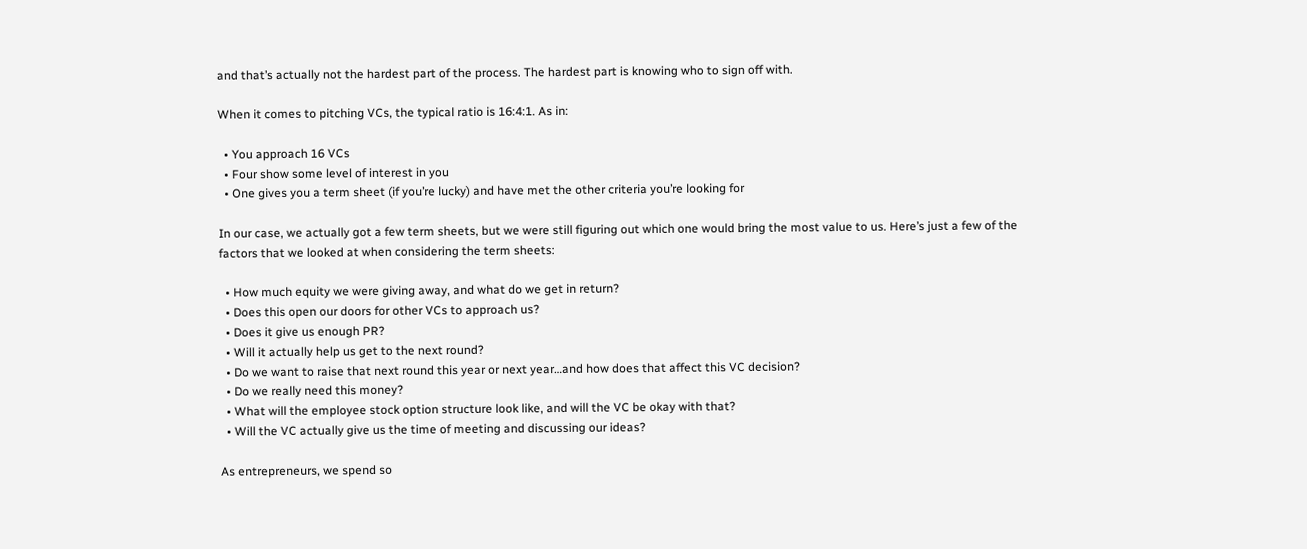and that’s actually not the hardest part of the process. The hardest part is knowing who to sign off with.

When it comes to pitching VCs, the typical ratio is 16:4:1. As in:

  • You approach 16 VCs
  • Four show some level of interest in you
  • One gives you a term sheet (if you’re lucky) and have met the other criteria you’re looking for

In our case, we actually got a few term sheets, but we were still figuring out which one would bring the most value to us. Here’s just a few of the factors that we looked at when considering the term sheets:

  • How much equity we were giving away, and what do we get in return?
  • Does this open our doors for other VCs to approach us?
  • Does it give us enough PR?
  • Will it actually help us get to the next round?
  • Do we want to raise that next round this year or next year…and how does that affect this VC decision?
  • Do we really need this money?
  • What will the employee stock option structure look like, and will the VC be okay with that?
  • Will the VC actually give us the time of meeting and discussing our ideas?

As entrepreneurs, we spend so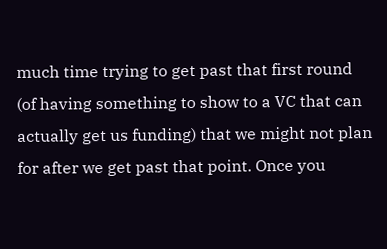much time trying to get past that first round (of having something to show to a VC that can actually get us funding) that we might not plan for after we get past that point. Once you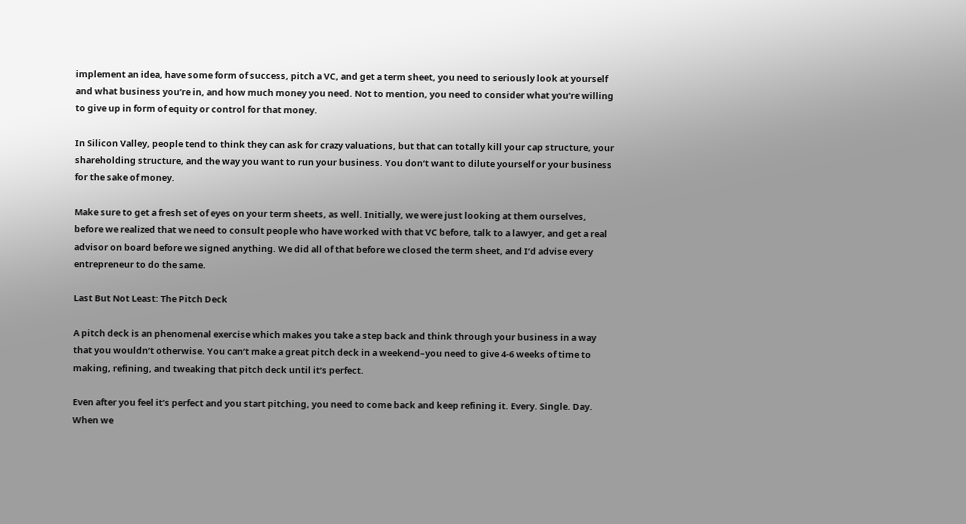implement an idea, have some form of success, pitch a VC, and get a term sheet, you need to seriously look at yourself and what business you’re in, and how much money you need. Not to mention, you need to consider what you’re willing to give up in form of equity or control for that money.

In Silicon Valley, people tend to think they can ask for crazy valuations, but that can totally kill your cap structure, your shareholding structure, and the way you want to run your business. You don’t want to dilute yourself or your business for the sake of money.

Make sure to get a fresh set of eyes on your term sheets, as well. Initially, we were just looking at them ourselves, before we realized that we need to consult people who have worked with that VC before, talk to a lawyer, and get a real advisor on board before we signed anything. We did all of that before we closed the term sheet, and I’d advise every entrepreneur to do the same.

Last But Not Least: The Pitch Deck

A pitch deck is an phenomenal exercise which makes you take a step back and think through your business in a way that you wouldn’t otherwise. You can’t make a great pitch deck in a weekend–you need to give 4-6 weeks of time to making, refining, and tweaking that pitch deck until it’s perfect.

Even after you feel it’s perfect and you start pitching, you need to come back and keep refining it. Every. Single. Day. When we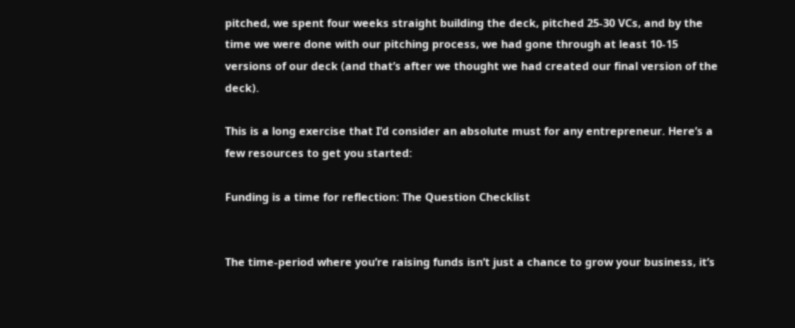pitched, we spent four weeks straight building the deck, pitched 25-30 VCs, and by the time we were done with our pitching process, we had gone through at least 10-15 versions of our deck (and that’s after we thought we had created our final version of the deck).

This is a long exercise that I’d consider an absolute must for any entrepreneur. Here’s a few resources to get you started:

Funding is a time for reflection: The Question Checklist


The time-period where you’re raising funds isn’t just a chance to grow your business, it’s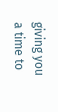giving you a time to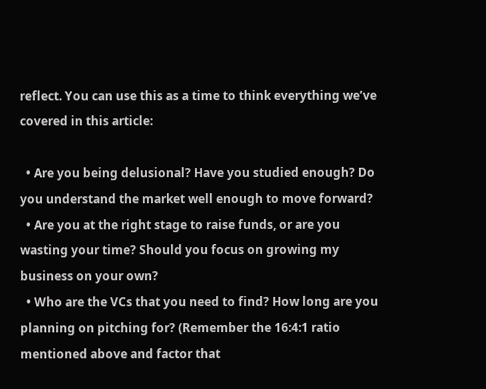reflect. You can use this as a time to think everything we’ve covered in this article:

  • Are you being delusional? Have you studied enough? Do you understand the market well enough to move forward?
  • Are you at the right stage to raise funds, or are you wasting your time? Should you focus on growing my business on your own?
  • Who are the VCs that you need to find? How long are you planning on pitching for? (Remember the 16:4:1 ratio mentioned above and factor that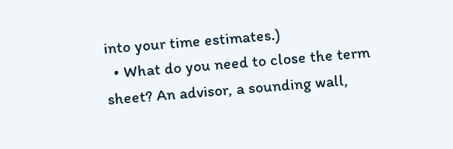into your time estimates.)
  • What do you need to close the term sheet? An advisor, a sounding wall,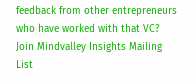feedback from other entrepreneurs who have worked with that VC?
Join Mindvalley Insights Mailing List